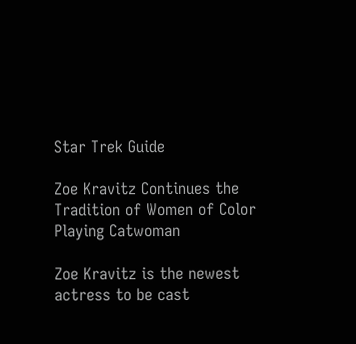Star Trek Guide

Zoe Kravitz Continues the Tradition of Women of Color Playing Catwoman

Zoe Kravitz is the newest actress to be cast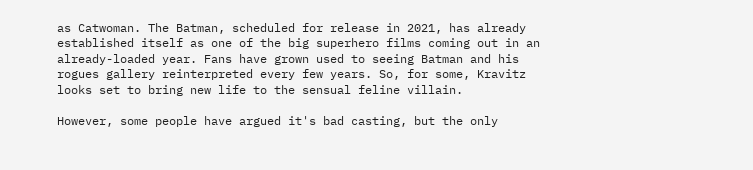as Catwoman. The Batman, scheduled for release in 2021, has already established itself as one of the big superhero films coming out in an already-loaded year. Fans have grown used to seeing Batman and his rogues gallery reinterpreted every few years. So, for some, Kravitz looks set to bring new life to the sensual feline villain.

However, some people have argued it's bad casting, but the only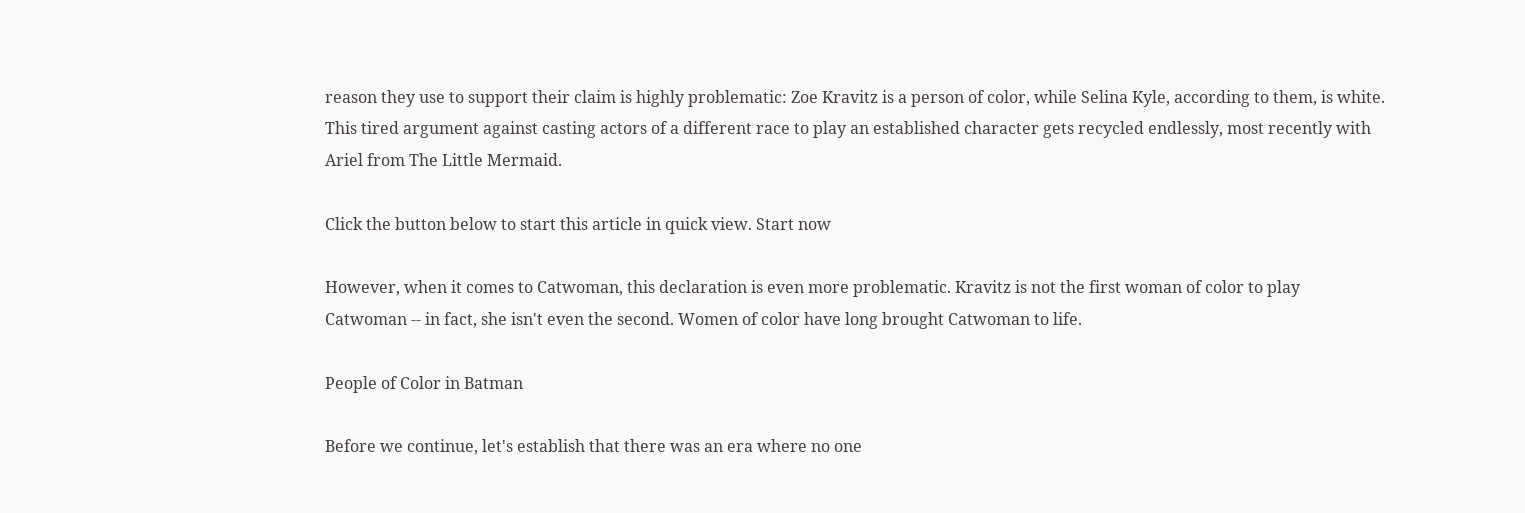reason they use to support their claim is highly problematic: Zoe Kravitz is a person of color, while Selina Kyle, according to them, is white. This tired argument against casting actors of a different race to play an established character gets recycled endlessly, most recently with Ariel from The Little Mermaid.

Click the button below to start this article in quick view. Start now

However, when it comes to Catwoman, this declaration is even more problematic. Kravitz is not the first woman of color to play Catwoman -- in fact, she isn't even the second. Women of color have long brought Catwoman to life.

People of Color in Batman

Before we continue, let's establish that there was an era where no one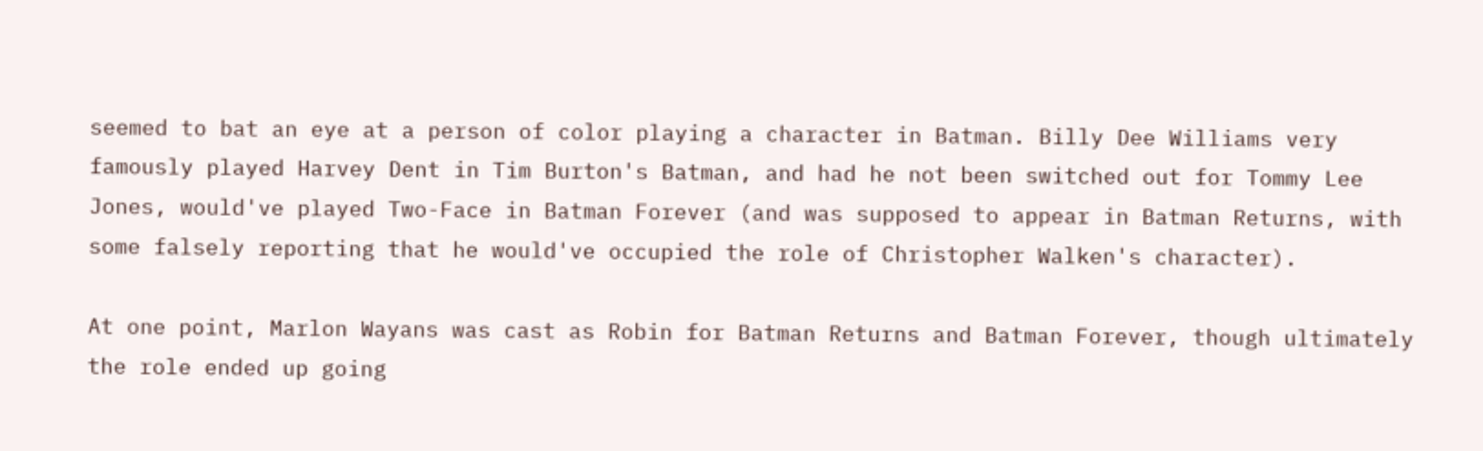seemed to bat an eye at a person of color playing a character in Batman. Billy Dee Williams very famously played Harvey Dent in Tim Burton's Batman, and had he not been switched out for Tommy Lee Jones, would've played Two-Face in Batman Forever (and was supposed to appear in Batman Returns, with some falsely reporting that he would've occupied the role of Christopher Walken's character).

At one point, Marlon Wayans was cast as Robin for Batman Returns and Batman Forever, though ultimately the role ended up going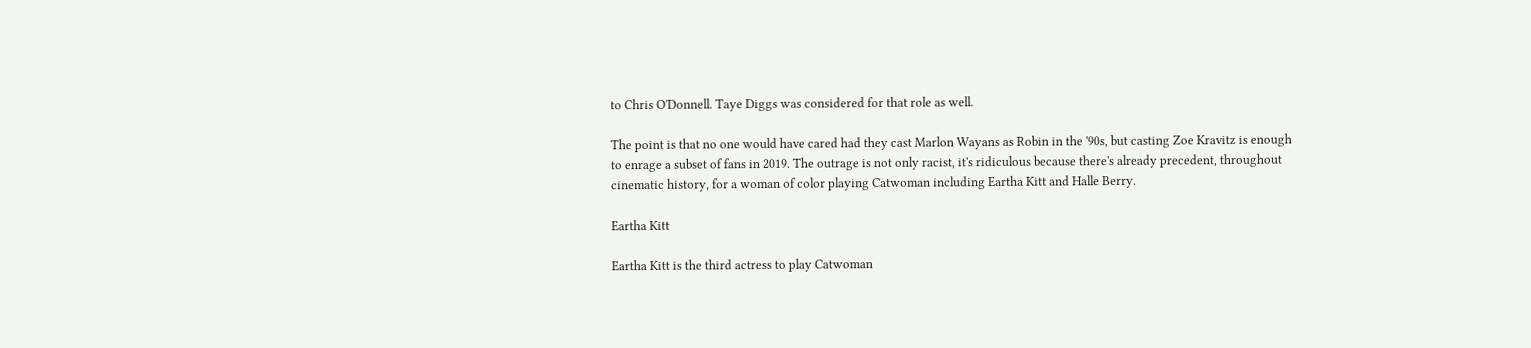to Chris O'Donnell. Taye Diggs was considered for that role as well.

The point is that no one would have cared had they cast Marlon Wayans as Robin in the '90s, but casting Zoe Kravitz is enough to enrage a subset of fans in 2019. The outrage is not only racist, it's ridiculous because there's already precedent, throughout cinematic history, for a woman of color playing Catwoman including Eartha Kitt and Halle Berry.

Eartha Kitt

Eartha Kitt is the third actress to play Catwoman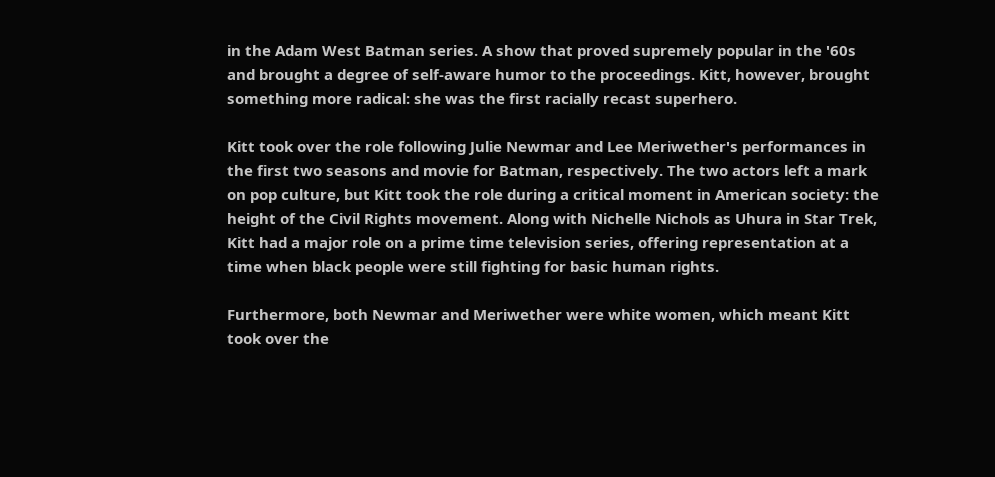in the Adam West Batman series. A show that proved supremely popular in the '60s and brought a degree of self-aware humor to the proceedings. Kitt, however, brought something more radical: she was the first racially recast superhero.

Kitt took over the role following Julie Newmar and Lee Meriwether's performances in the first two seasons and movie for Batman, respectively. The two actors left a mark on pop culture, but Kitt took the role during a critical moment in American society: the height of the Civil Rights movement. Along with Nichelle Nichols as Uhura in Star Trek, Kitt had a major role on a prime time television series, offering representation at a time when black people were still fighting for basic human rights.

Furthermore, both Newmar and Meriwether were white women, which meant Kitt took over the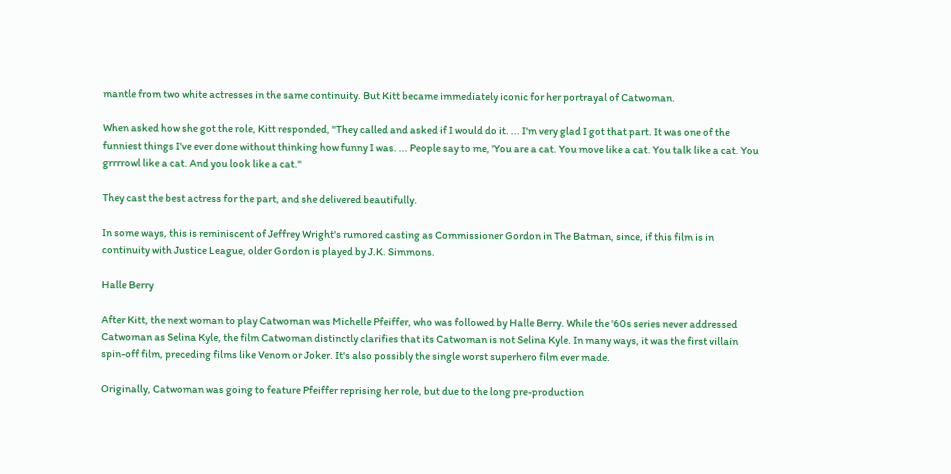mantle from two white actresses in the same continuity. But Kitt became immediately iconic for her portrayal of Catwoman.

When asked how she got the role, Kitt responded, "They called and asked if I would do it. ... I'm very glad I got that part. It was one of the funniest things I've ever done without thinking how funny I was. ... People say to me, 'You are a cat. You move like a cat. You talk like a cat. You grrrrowl like a cat. And you look like a cat."

They cast the best actress for the part, and she delivered beautifully.

In some ways, this is reminiscent of Jeffrey Wright's rumored casting as Commissioner Gordon in The Batman, since, if this film is in continuity with Justice League, older Gordon is played by J.K. Simmons.

Halle Berry

After Kitt, the next woman to play Catwoman was Michelle Pfeiffer, who was followed by Halle Berry. While the '60s series never addressed Catwoman as Selina Kyle, the film Catwoman distinctly clarifies that its Catwoman is not Selina Kyle. In many ways, it was the first villain spin-off film, preceding films like Venom or Joker. It's also possibly the single worst superhero film ever made.

Originally, Catwoman was going to feature Pfeiffer reprising her role, but due to the long pre-production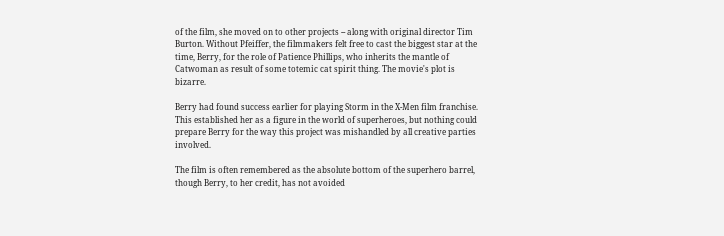of the film, she moved on to other projects -- along with original director Tim Burton. Without Pfeiffer, the filmmakers felt free to cast the biggest star at the time, Berry, for the role of Patience Phillips, who inherits the mantle of Catwoman as result of some totemic cat spirit thing. The movie's plot is bizarre.

Berry had found success earlier for playing Storm in the X-Men film franchise. This established her as a figure in the world of superheroes, but nothing could prepare Berry for the way this project was mishandled by all creative parties involved.

The film is often remembered as the absolute bottom of the superhero barrel, though Berry, to her credit, has not avoided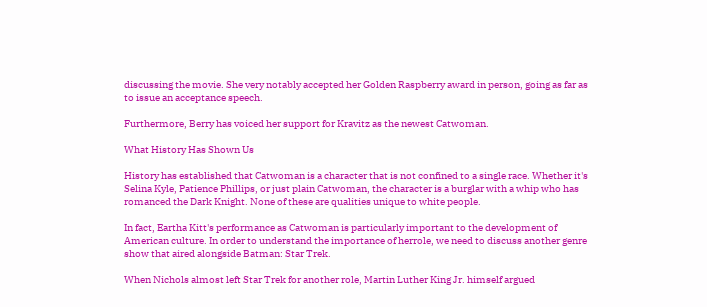discussing the movie. She very notably accepted her Golden Raspberry award in person, going as far as to issue an acceptance speech.

Furthermore, Berry has voiced her support for Kravitz as the newest Catwoman.

What History Has Shown Us

History has established that Catwoman is a character that is not confined to a single race. Whether it's Selina Kyle, Patience Phillips, or just plain Catwoman, the character is a burglar with a whip who has romanced the Dark Knight. None of these are qualities unique to white people.

In fact, Eartha Kitt's performance as Catwoman is particularly important to the development of American culture. In order to understand the importance of herrole, we need to discuss another genre show that aired alongside Batman: Star Trek.

When Nichols almost left Star Trek for another role, Martin Luther King Jr. himself argued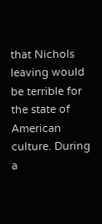that Nichols leaving would be terrible for the state of American culture. During a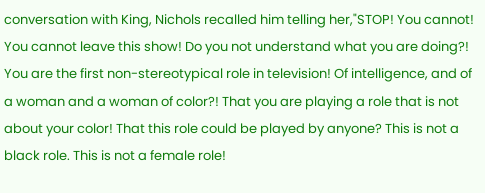conversation with King, Nichols recalled him telling her,"STOP! You cannot! You cannot leave this show! Do you not understand what you are doing?! You are the first non-stereotypical role in television! Of intelligence, and of a woman and a woman of color?! That you are playing a role that is not about your color! That this role could be played by anyone? This is not a black role. This is not a female role!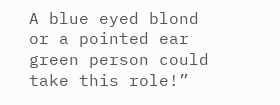A blue eyed blond or a pointed ear green person could take this role!”